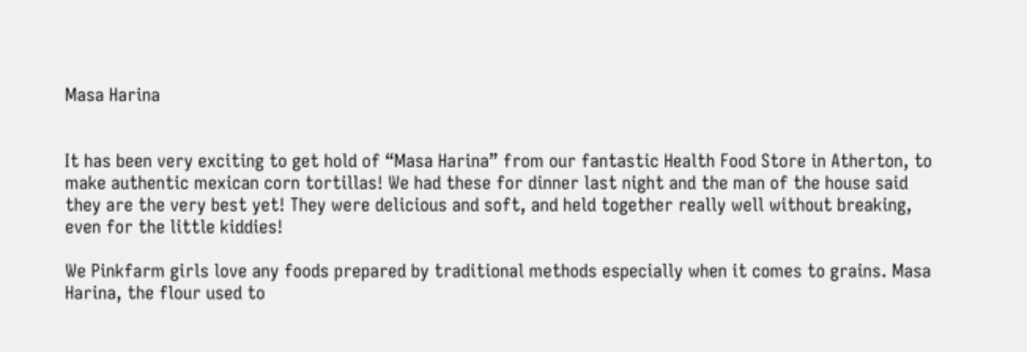Masa Harina


It has been very exciting to get hold of “Masa Harina” from our fantastic Health Food Store in Atherton, to make authentic mexican corn tortillas! We had these for dinner last night and the man of the house said they are the very best yet! They were delicious and soft, and held together really well without breaking, even for the little kiddies!

We Pinkfarm girls love any foods prepared by traditional methods especially when it comes to grains. Masa Harina, the flour used to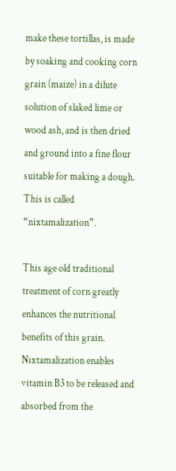make these tortillas, is made by soaking and cooking corn grain (maize) in a dilute solution of slaked lime or wood ash, and is then dried and ground into a fine flour suitable for making a dough. This is called “nixtamalization”.

This age old traditional treatment of corn greatly enhances the nutritional benefits of this grain. Nixtamalization enables vitamin B3 to be released and absorbed from the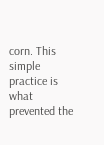corn. This simple practice is what prevented the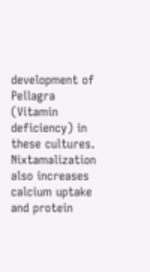development of Pellagra (Vitamin deficiency) in these cultures. Nixtamalization also increases calcium uptake and protein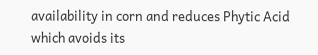availability in corn and reduces Phytic Acid which avoids its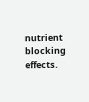nutrient blocking effects.